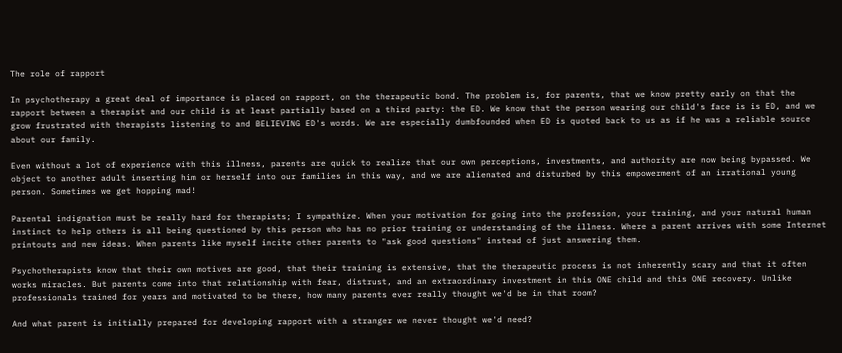The role of rapport

In psychotherapy a great deal of importance is placed on rapport, on the therapeutic bond. The problem is, for parents, that we know pretty early on that the rapport between a therapist and our child is at least partially based on a third party: the ED. We know that the person wearing our child's face is is ED, and we grow frustrated with therapists listening to and BELIEVING ED's words. We are especially dumbfounded when ED is quoted back to us as if he was a reliable source about our family.

Even without a lot of experience with this illness, parents are quick to realize that our own perceptions, investments, and authority are now being bypassed. We object to another adult inserting him or herself into our families in this way, and we are alienated and disturbed by this empowerment of an irrational young person. Sometimes we get hopping mad!

Parental indignation must be really hard for therapists; I sympathize. When your motivation for going into the profession, your training, and your natural human instinct to help others is all being questioned by this person who has no prior training or understanding of the illness. Where a parent arrives with some Internet printouts and new ideas. When parents like myself incite other parents to "ask good questions" instead of just answering them.

Psychotherapists know that their own motives are good, that their training is extensive, that the therapeutic process is not inherently scary and that it often works miracles. But parents come into that relationship with fear, distrust, and an extraordinary investment in this ONE child and this ONE recovery. Unlike professionals trained for years and motivated to be there, how many parents ever really thought we'd be in that room?

And what parent is initially prepared for developing rapport with a stranger we never thought we'd need?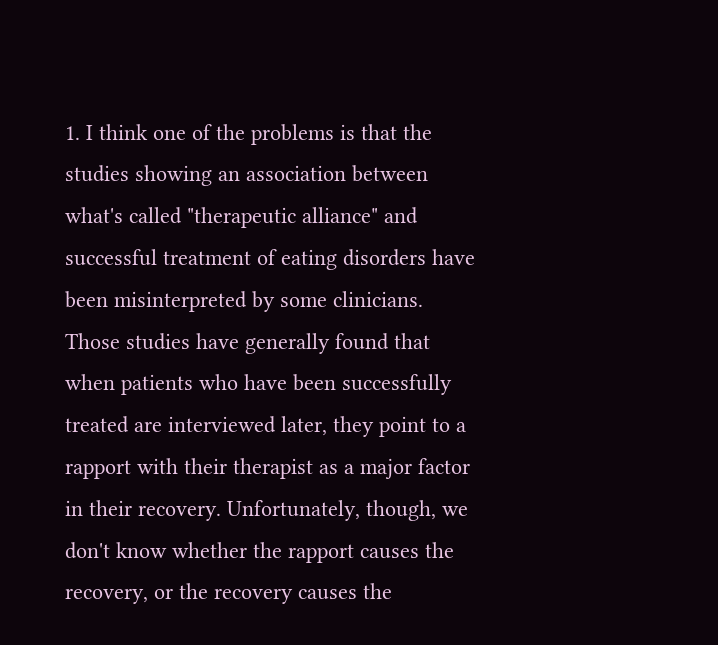1. I think one of the problems is that the studies showing an association between what's called "therapeutic alliance" and successful treatment of eating disorders have been misinterpreted by some clinicians. Those studies have generally found that when patients who have been successfully treated are interviewed later, they point to a rapport with their therapist as a major factor in their recovery. Unfortunately, though, we don't know whether the rapport causes the recovery, or the recovery causes the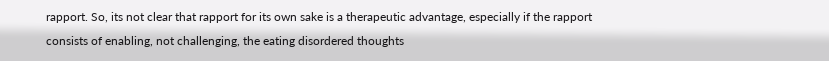rapport. So, its not clear that rapport for its own sake is a therapeutic advantage, especially if the rapport consists of enabling, not challenging, the eating disordered thoughts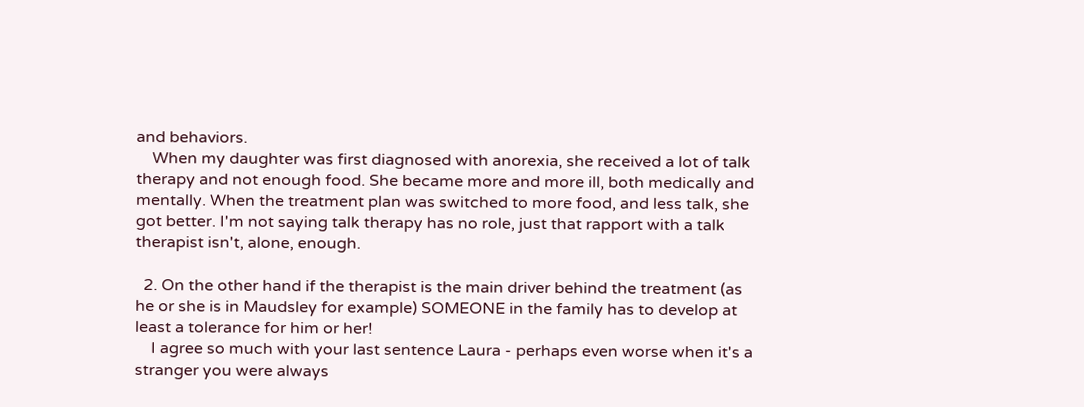and behaviors.
    When my daughter was first diagnosed with anorexia, she received a lot of talk therapy and not enough food. She became more and more ill, both medically and mentally. When the treatment plan was switched to more food, and less talk, she got better. I'm not saying talk therapy has no role, just that rapport with a talk therapist isn't, alone, enough.

  2. On the other hand if the therapist is the main driver behind the treatment (as he or she is in Maudsley for example) SOMEONE in the family has to develop at least a tolerance for him or her!
    I agree so much with your last sentence Laura - perhaps even worse when it's a stranger you were always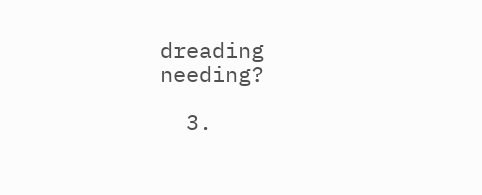dreading needing?

  3.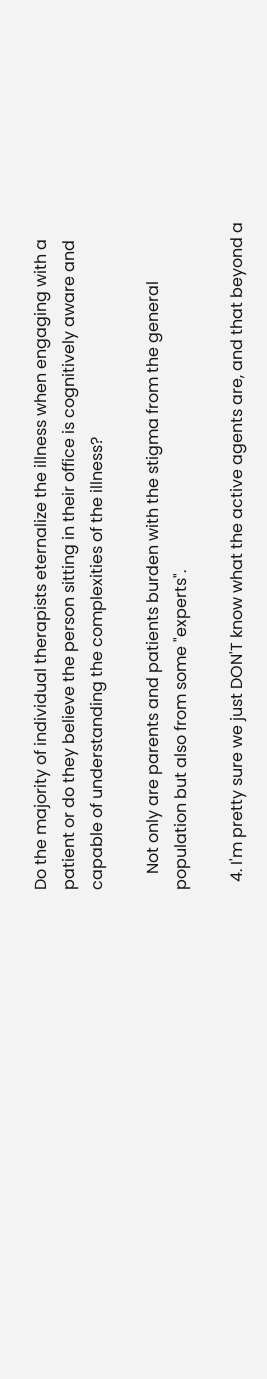Do the majority of individual therapists eternalize the illness when engaging with a patient or do they believe the person sitting in their office is cognitively aware and capable of understanding the complexities of the illness?

    Not only are parents and patients burden with the stigma from the general population but also from some "experts".

  4. I'm pretty sure we just DON'T know what the active agents are, and that beyond a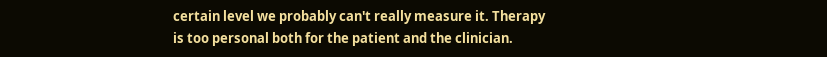certain level we probably can't really measure it. Therapy is too personal both for the patient and the clinician.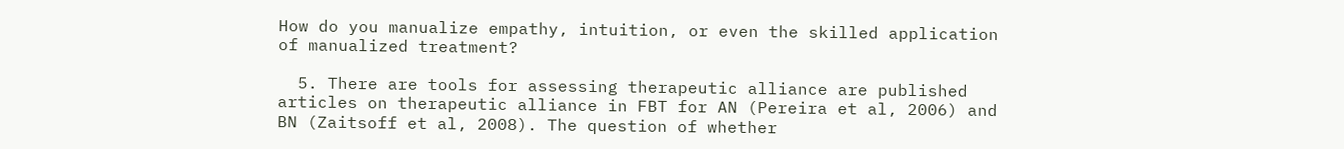How do you manualize empathy, intuition, or even the skilled application of manualized treatment?

  5. There are tools for assessing therapeutic alliance are published articles on therapeutic alliance in FBT for AN (Pereira et al, 2006) and BN (Zaitsoff et al, 2008). The question of whether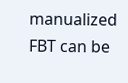manualized FBT can be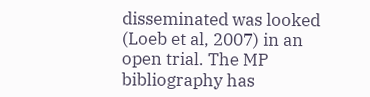disseminated was looked (Loeb et al, 2007) in an open trial. The MP bibliography has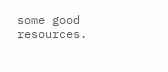some good resources.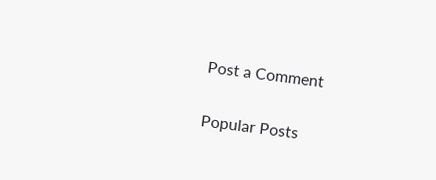Post a Comment

Popular Posts